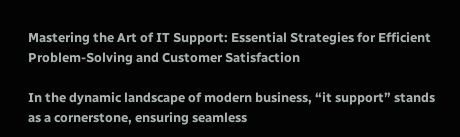Mastering the Art of IT Support: Essential Strategies for Efficient Problem-Solving and Customer Satisfaction

In the dynamic landscape of modern business, “it support” stands as a cornerstone, ensuring seamless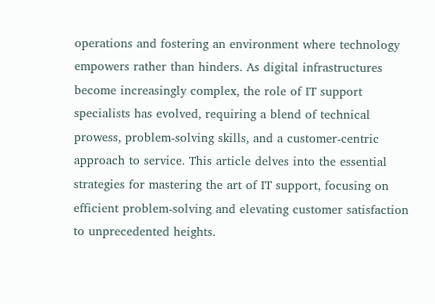operations and fostering an environment where technology empowers rather than hinders. As digital infrastructures become increasingly complex, the role of IT support specialists has evolved, requiring a blend of technical prowess, problem-solving skills, and a customer-centric approach to service. This article delves into the essential strategies for mastering the art of IT support, focusing on efficient problem-solving and elevating customer satisfaction to unprecedented heights.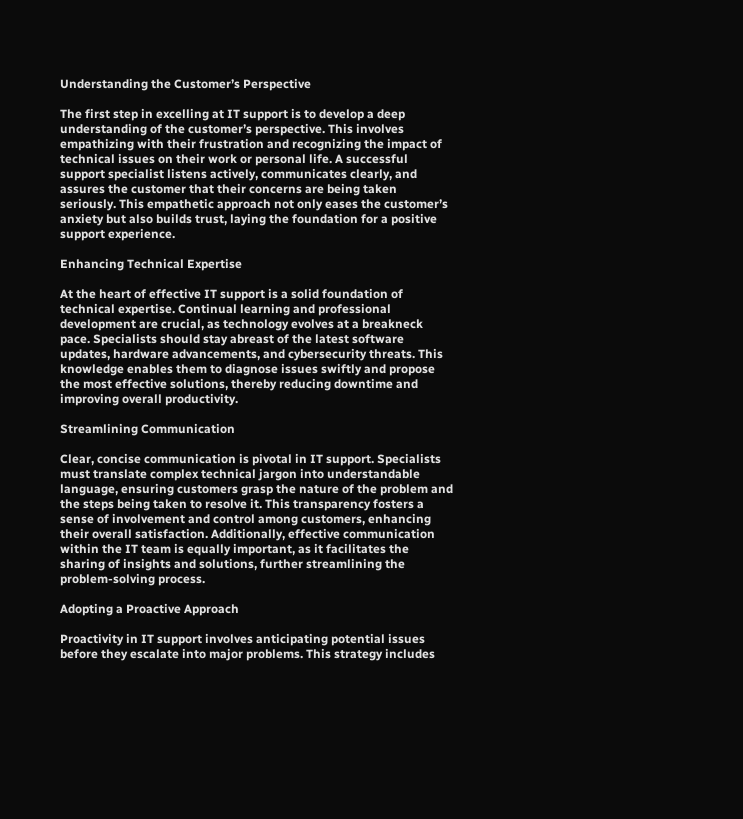Understanding the Customer’s Perspective

The first step in excelling at IT support is to develop a deep understanding of the customer’s perspective. This involves empathizing with their frustration and recognizing the impact of technical issues on their work or personal life. A successful support specialist listens actively, communicates clearly, and assures the customer that their concerns are being taken seriously. This empathetic approach not only eases the customer’s anxiety but also builds trust, laying the foundation for a positive support experience.

Enhancing Technical Expertise

At the heart of effective IT support is a solid foundation of technical expertise. Continual learning and professional development are crucial, as technology evolves at a breakneck pace. Specialists should stay abreast of the latest software updates, hardware advancements, and cybersecurity threats. This knowledge enables them to diagnose issues swiftly and propose the most effective solutions, thereby reducing downtime and improving overall productivity.

Streamlining Communication

Clear, concise communication is pivotal in IT support. Specialists must translate complex technical jargon into understandable language, ensuring customers grasp the nature of the problem and the steps being taken to resolve it. This transparency fosters a sense of involvement and control among customers, enhancing their overall satisfaction. Additionally, effective communication within the IT team is equally important, as it facilitates the sharing of insights and solutions, further streamlining the problem-solving process.

Adopting a Proactive Approach

Proactivity in IT support involves anticipating potential issues before they escalate into major problems. This strategy includes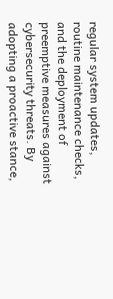regular system updates, routine maintenance checks, and the deployment of preemptive measures against cybersecurity threats. By adopting a proactive stance,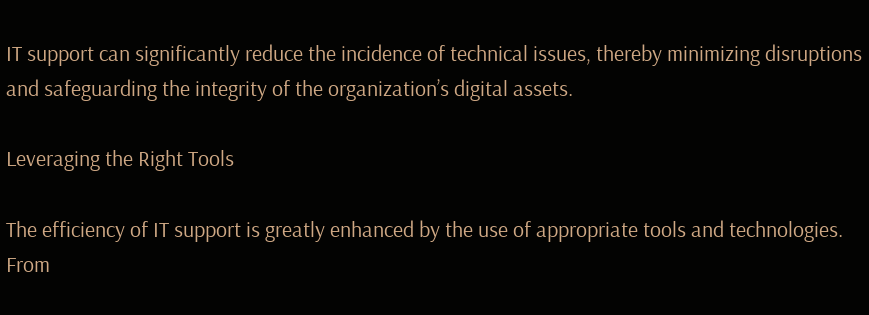IT support can significantly reduce the incidence of technical issues, thereby minimizing disruptions and safeguarding the integrity of the organization’s digital assets.

Leveraging the Right Tools

The efficiency of IT support is greatly enhanced by the use of appropriate tools and technologies. From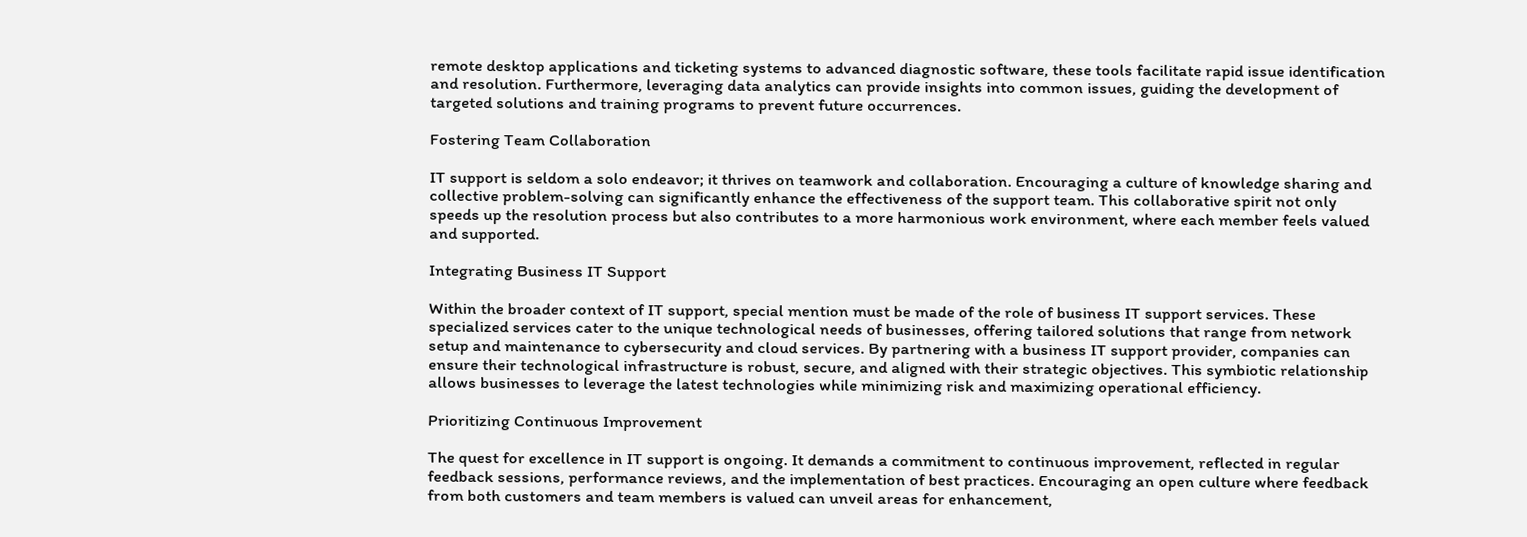remote desktop applications and ticketing systems to advanced diagnostic software, these tools facilitate rapid issue identification and resolution. Furthermore, leveraging data analytics can provide insights into common issues, guiding the development of targeted solutions and training programs to prevent future occurrences.

Fostering Team Collaboration

IT support is seldom a solo endeavor; it thrives on teamwork and collaboration. Encouraging a culture of knowledge sharing and collective problem-solving can significantly enhance the effectiveness of the support team. This collaborative spirit not only speeds up the resolution process but also contributes to a more harmonious work environment, where each member feels valued and supported.

Integrating Business IT Support

Within the broader context of IT support, special mention must be made of the role of business IT support services. These specialized services cater to the unique technological needs of businesses, offering tailored solutions that range from network setup and maintenance to cybersecurity and cloud services. By partnering with a business IT support provider, companies can ensure their technological infrastructure is robust, secure, and aligned with their strategic objectives. This symbiotic relationship allows businesses to leverage the latest technologies while minimizing risk and maximizing operational efficiency.

Prioritizing Continuous Improvement

The quest for excellence in IT support is ongoing. It demands a commitment to continuous improvement, reflected in regular feedback sessions, performance reviews, and the implementation of best practices. Encouraging an open culture where feedback from both customers and team members is valued can unveil areas for enhancement,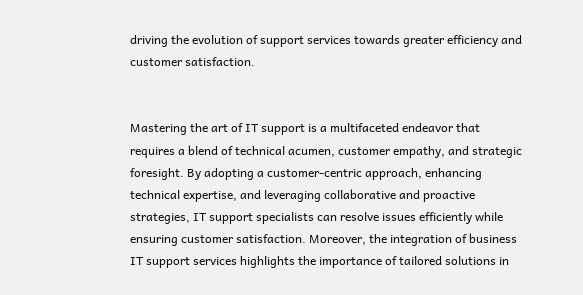driving the evolution of support services towards greater efficiency and customer satisfaction.


Mastering the art of IT support is a multifaceted endeavor that requires a blend of technical acumen, customer empathy, and strategic foresight. By adopting a customer-centric approach, enhancing technical expertise, and leveraging collaborative and proactive strategies, IT support specialists can resolve issues efficiently while ensuring customer satisfaction. Moreover, the integration of business IT support services highlights the importance of tailored solutions in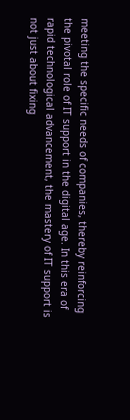meeting the specific needs of companies, thereby reinforcing the pivotal role of IT support in the digital age. In this era of rapid technological advancement, the mastery of IT support is not just about fixing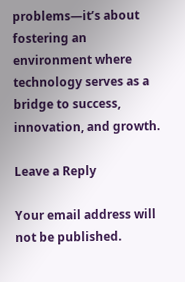problems—it’s about fostering an environment where technology serves as a bridge to success, innovation, and growth.

Leave a Reply

Your email address will not be published.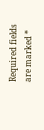Required fields are marked *